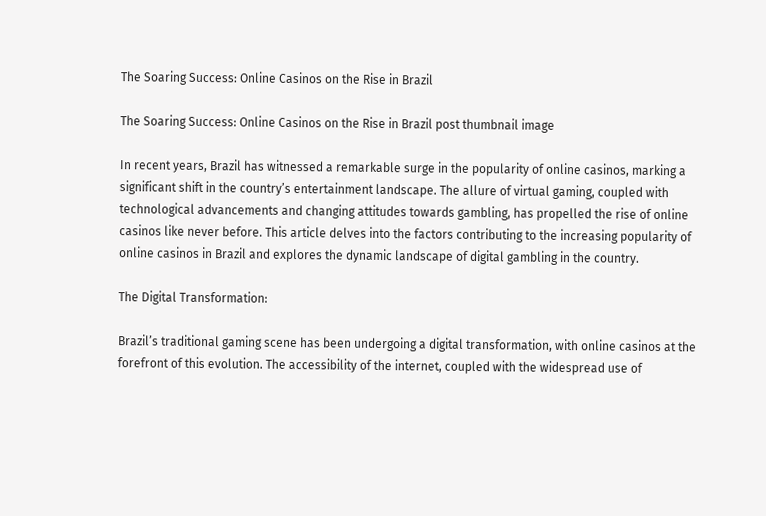The Soaring Success: Online Casinos on the Rise in Brazil

The Soaring Success: Online Casinos on the Rise in Brazil post thumbnail image

In recent years, Brazil has witnessed a remarkable surge in the popularity of online casinos, marking a significant shift in the country’s entertainment landscape. The allure of virtual gaming, coupled with technological advancements and changing attitudes towards gambling, has propelled the rise of online casinos like never before. This article delves into the factors contributing to the increasing popularity of online casinos in Brazil and explores the dynamic landscape of digital gambling in the country.

The Digital Transformation:

Brazil’s traditional gaming scene has been undergoing a digital transformation, with online casinos at the forefront of this evolution. The accessibility of the internet, coupled with the widespread use of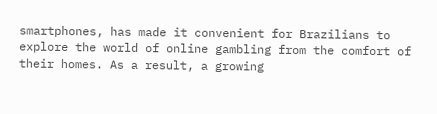smartphones, has made it convenient for Brazilians to explore the world of online gambling from the comfort of their homes. As a result, a growing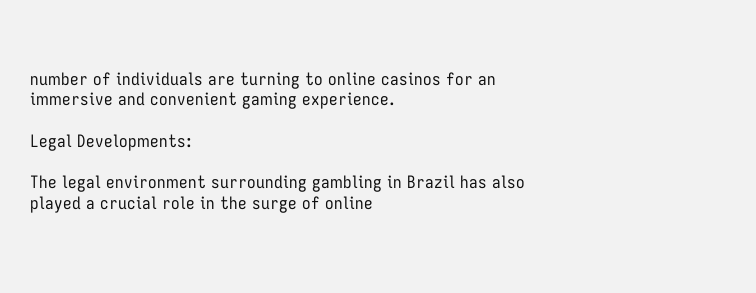number of individuals are turning to online casinos for an immersive and convenient gaming experience.

Legal Developments:

The legal environment surrounding gambling in Brazil has also played a crucial role in the surge of online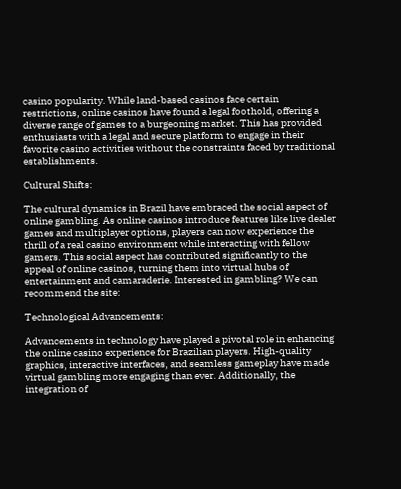casino popularity. While land-based casinos face certain restrictions, online casinos have found a legal foothold, offering a diverse range of games to a burgeoning market. This has provided enthusiasts with a legal and secure platform to engage in their favorite casino activities without the constraints faced by traditional establishments.

Cultural Shifts:

The cultural dynamics in Brazil have embraced the social aspect of online gambling. As online casinos introduce features like live dealer games and multiplayer options, players can now experience the thrill of a real casino environment while interacting with fellow gamers. This social aspect has contributed significantly to the appeal of online casinos, turning them into virtual hubs of entertainment and camaraderie. Interested in gambling? We can recommend the site:

Technological Advancements:

Advancements in technology have played a pivotal role in enhancing the online casino experience for Brazilian players. High-quality graphics, interactive interfaces, and seamless gameplay have made virtual gambling more engaging than ever. Additionally, the integration of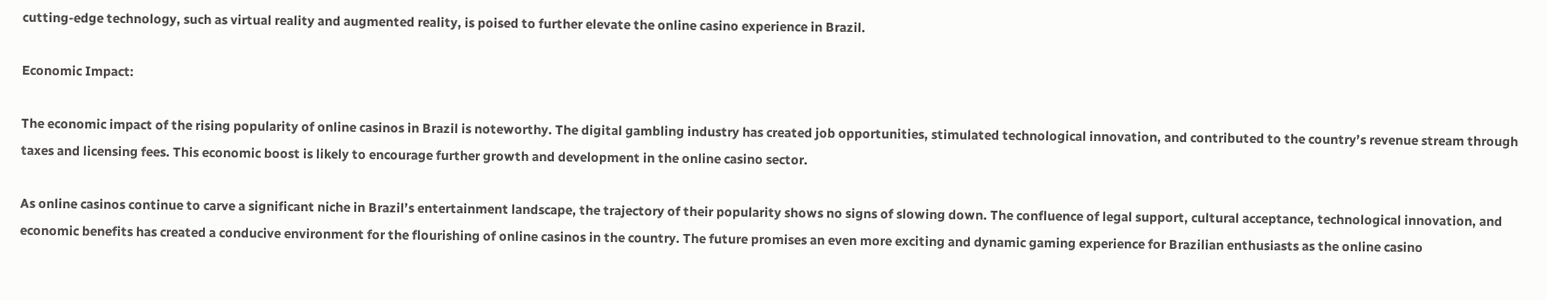cutting-edge technology, such as virtual reality and augmented reality, is poised to further elevate the online casino experience in Brazil.

Economic Impact:

The economic impact of the rising popularity of online casinos in Brazil is noteworthy. The digital gambling industry has created job opportunities, stimulated technological innovation, and contributed to the country’s revenue stream through taxes and licensing fees. This economic boost is likely to encourage further growth and development in the online casino sector.

As online casinos continue to carve a significant niche in Brazil’s entertainment landscape, the trajectory of their popularity shows no signs of slowing down. The confluence of legal support, cultural acceptance, technological innovation, and economic benefits has created a conducive environment for the flourishing of online casinos in the country. The future promises an even more exciting and dynamic gaming experience for Brazilian enthusiasts as the online casino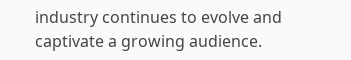industry continues to evolve and captivate a growing audience.